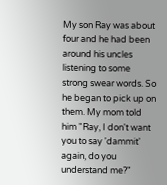My son Ray was about four and he had been around his uncles listening to some strong swear words. So he began to pick up on them. My mom told him "Ray, I don't want you to say 'dammit' again, do you understand me?"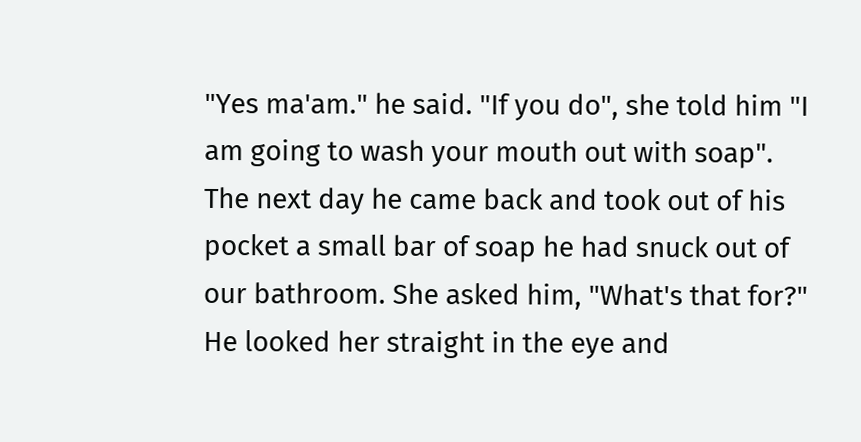"Yes ma'am." he said. "If you do", she told him "I am going to wash your mouth out with soap". The next day he came back and took out of his pocket a small bar of soap he had snuck out of our bathroom. She asked him, "What's that for?" He looked her straight in the eye and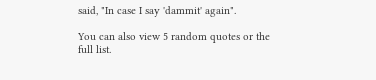said, "In case I say 'dammit' again".

You can also view 5 random quotes or the full list.